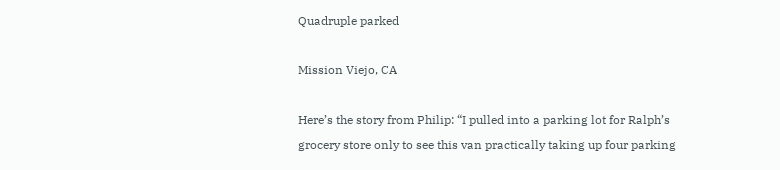Quadruple parked

Mission Viejo, CA

Here’s the story from Philip: “I pulled into a parking lot for Ralph’s grocery store only to see this van practically taking up four parking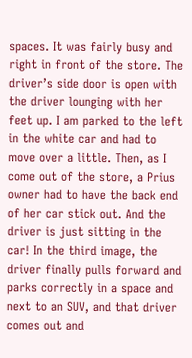spaces. It was fairly busy and right in front of the store. The driver’s side door is open with the driver lounging with her feet up. I am parked to the left in the white car and had to move over a little. Then, as I come out of the store, a Prius owner had to have the back end of her car stick out. And the driver is just sitting in the car! In the third image, the driver finally pulls forward and parks correctly in a space and next to an SUV, and that driver comes out and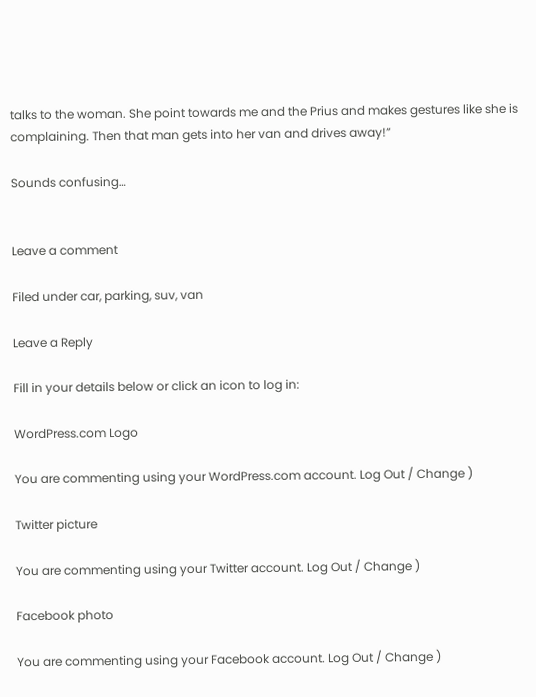talks to the woman. She point towards me and the Prius and makes gestures like she is complaining. Then that man gets into her van and drives away!”

Sounds confusing…


Leave a comment

Filed under car, parking, suv, van

Leave a Reply

Fill in your details below or click an icon to log in:

WordPress.com Logo

You are commenting using your WordPress.com account. Log Out / Change )

Twitter picture

You are commenting using your Twitter account. Log Out / Change )

Facebook photo

You are commenting using your Facebook account. Log Out / Change )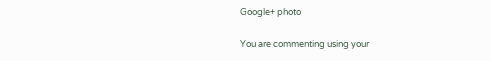Google+ photo

You are commenting using your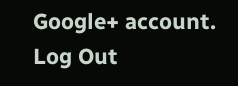Google+ account. Log Out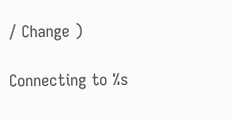/ Change )

Connecting to %s